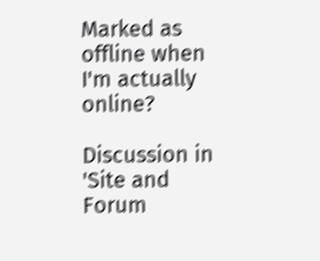Marked as offline when I'm actually online?

Discussion in 'Site and Forum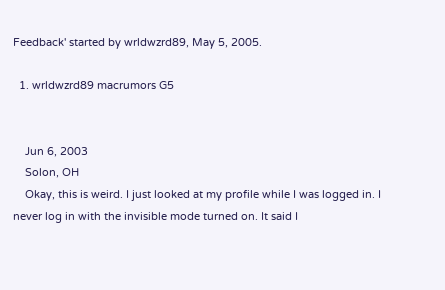Feedback' started by wrldwzrd89, May 5, 2005.

  1. wrldwzrd89 macrumors G5


    Jun 6, 2003
    Solon, OH
    Okay, this is weird. I just looked at my profile while I was logged in. I never log in with the invisible mode turned on. It said I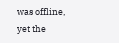was offline, yet the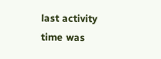last activity time was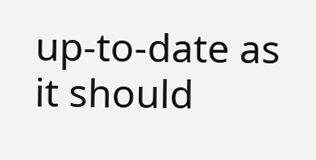up-to-date as it should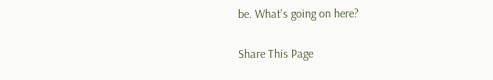be. What's going on here?

Share This Page